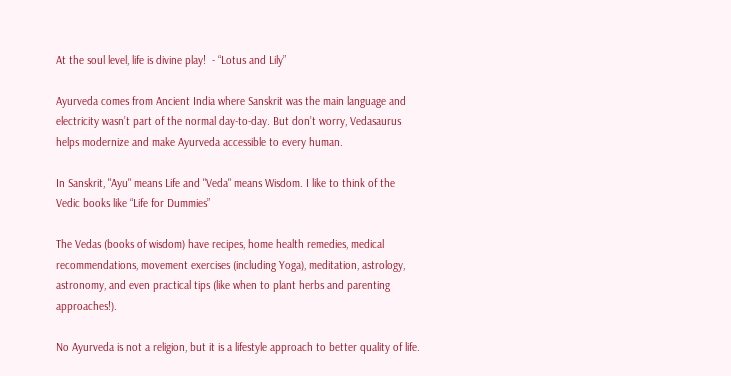At the soul level, life is divine play!  - “Lotus and Lily”

Ayurveda comes from Ancient India where Sanskrit was the main language and electricity wasn’t part of the normal day-to-day. But don’t worry, Vedasaurus helps modernize and make Ayurveda accessible to every human.

In Sanskrit, "Ayu" means Life and "Veda" means Wisdom. I like to think of the Vedic books like “Life for Dummies”

The Vedas (books of wisdom) have recipes, home health remedies, medical recommendations, movement exercises (including Yoga), meditation, astrology, astronomy, and even practical tips (like when to plant herbs and parenting approaches!).

No Ayurveda is not a religion, but it is a lifestyle approach to better quality of life.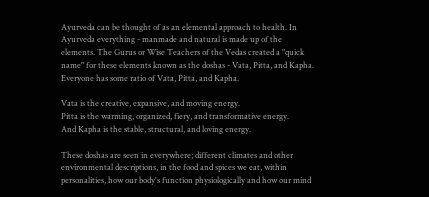Ayurveda can be thought of as an elemental approach to health. In Ayurveda everything - manmade and natural is made up of the elements. The Gurus or Wise Teachers of the Vedas created a "quick name" for these elements known as the doshas - Vata, Pitta, and Kapha. Everyone has some ratio of Vata, Pitta, and Kapha.

Vata is the creative, expansive, and moving energy.
Pitta is the warming, organized, fiery, and transformative energy.
And Kapha is the stable, structural, and loving energy.

These doshas are seen in everywhere; different climates and other environmental descriptions, in the food and spices we eat, within personalities, how our body's function physiologically and how our mind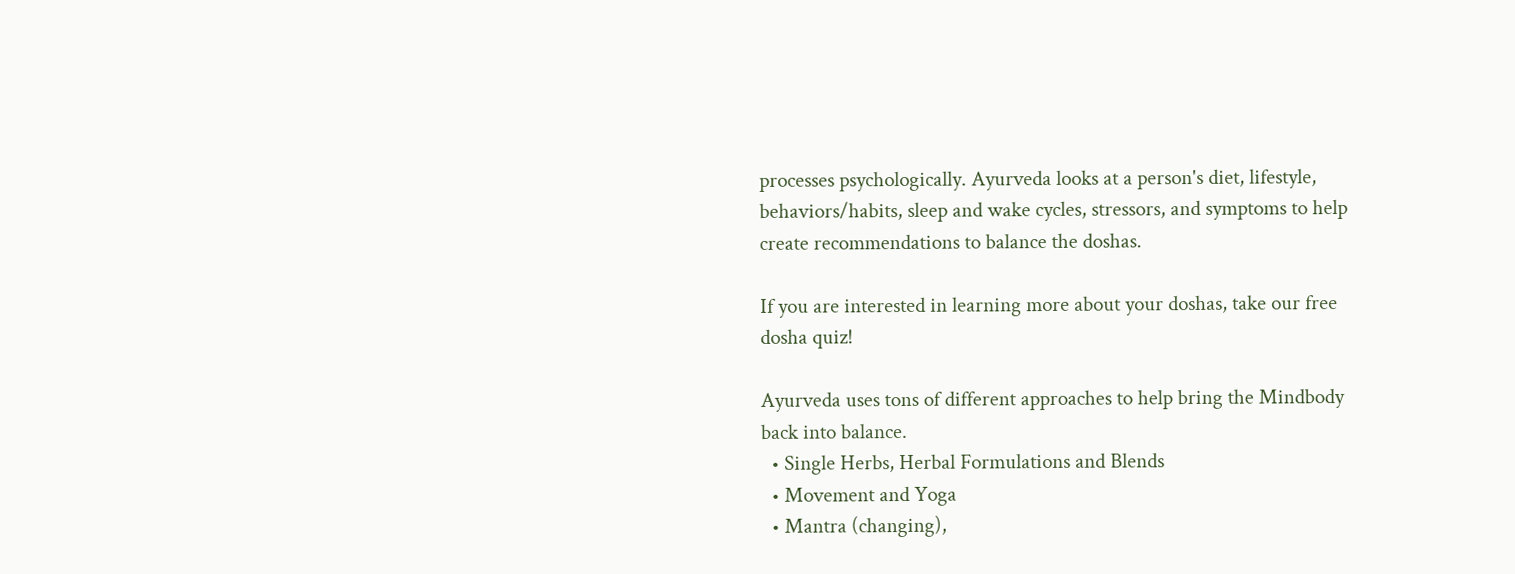processes psychologically. Ayurveda looks at a person's diet, lifestyle, behaviors/habits, sleep and wake cycles, stressors, and symptoms to help create recommendations to balance the doshas.

If you are interested in learning more about your doshas, take our free dosha quiz!

Ayurveda uses tons of different approaches to help bring the Mindbody back into balance.
  • Single Herbs, Herbal Formulations and Blends
  • Movement and Yoga
  • Mantra (changing),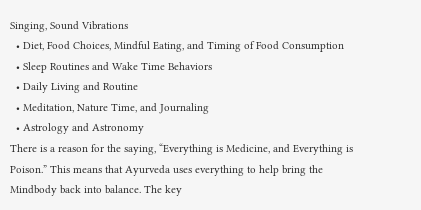Singing, Sound Vibrations
  • Diet, Food Choices, Mindful Eating, and Timing of Food Consumption
  • Sleep Routines and Wake Time Behaviors
  • Daily Living and Routine
  • Meditation, Nature Time, and Journaling
  • Astrology and Astronomy
There is a reason for the saying, “Everything is Medicine, and Everything is Poison.” This means that Ayurveda uses everything to help bring the Mindbody back into balance. The key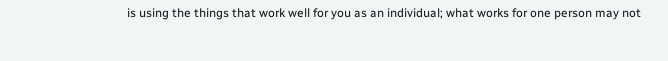is using the things that work well for you as an individual; what works for one person may not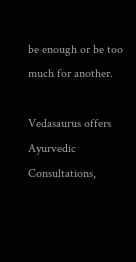be enough or be too much for another.

Vedasaurus offers Ayurvedic Consultations,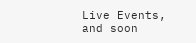Live Events, and soon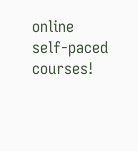online self-paced courses!